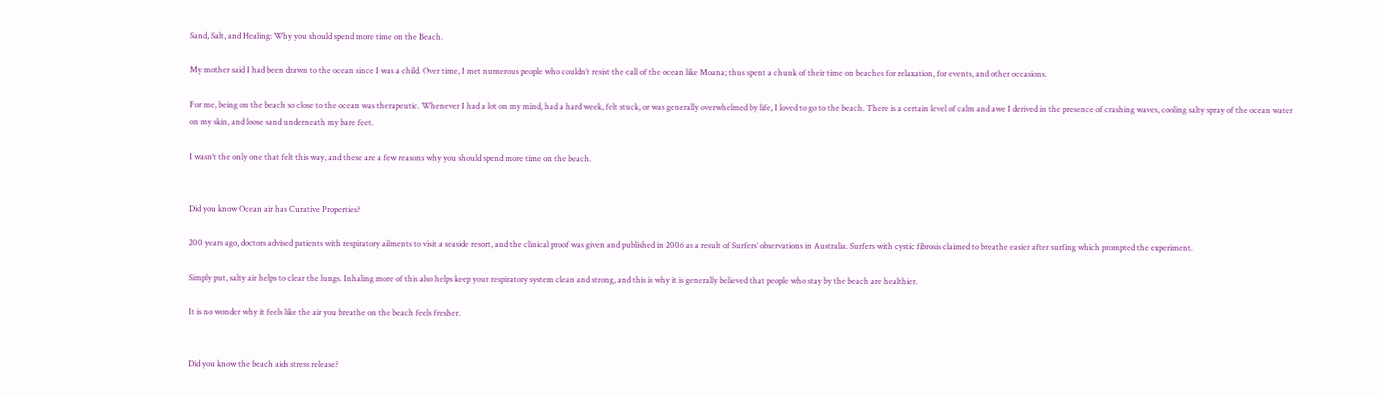Sand, Salt, and Healing: Why you should spend more time on the Beach.

My mother said I had been drawn to the ocean since I was a child. Over time, I met numerous people who couldn’t resist the call of the ocean like Moana; thus spent a chunk of their time on beaches for relaxation, for events, and other occasions.

For me, being on the beach so close to the ocean was therapeutic. Whenever I had a lot on my mind, had a hard week, felt stuck, or was generally overwhelmed by life, I loved to go to the beach. There is a certain level of calm and awe I derived in the presence of crashing waves, cooling salty spray of the ocean water on my skin, and loose sand underneath my bare feet.

I wasn’t the only one that felt this way, and these are a few reasons why you should spend more time on the beach.


Did you know Ocean air has Curative Properties?

200 years ago, doctors advised patients with respiratory ailments to visit a seaside resort, and the clinical proof was given and published in 2006 as a result of Surfers’ observations in Australia. Surfers with cystic fibrosis claimed to breathe easier after surfing which prompted the experiment.

Simply put, salty air helps to clear the lungs. Inhaling more of this also helps keep your respiratory system clean and strong, and this is why it is generally believed that people who stay by the beach are healthier.

It is no wonder why it feels like the air you breathe on the beach feels fresher.


Did you know the beach aids stress release?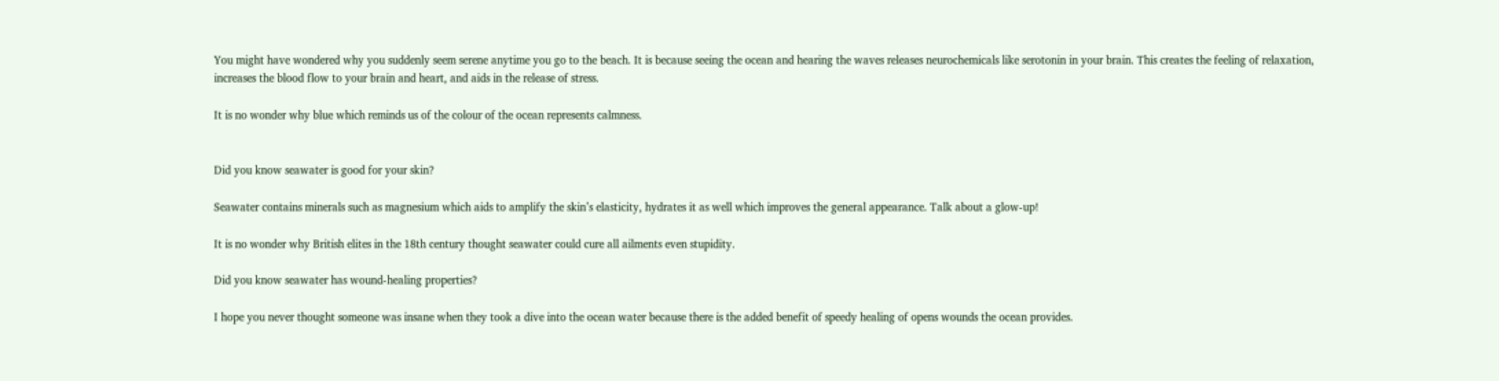You might have wondered why you suddenly seem serene anytime you go to the beach. It is because seeing the ocean and hearing the waves releases neurochemicals like serotonin in your brain. This creates the feeling of relaxation, increases the blood flow to your brain and heart, and aids in the release of stress.

It is no wonder why blue which reminds us of the colour of the ocean represents calmness.


Did you know seawater is good for your skin?

Seawater contains minerals such as magnesium which aids to amplify the skin’s elasticity, hydrates it as well which improves the general appearance. Talk about a glow-up!

It is no wonder why British elites in the 18th century thought seawater could cure all ailments even stupidity.

Did you know seawater has wound-healing properties?

I hope you never thought someone was insane when they took a dive into the ocean water because there is the added benefit of speedy healing of opens wounds the ocean provides.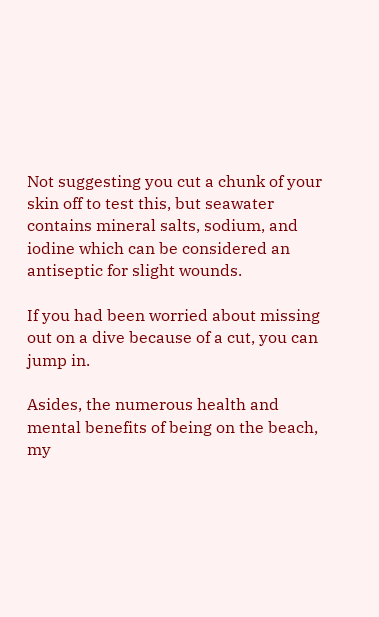Not suggesting you cut a chunk of your skin off to test this, but seawater contains mineral salts, sodium, and iodine which can be considered an antiseptic for slight wounds.

If you had been worried about missing out on a dive because of a cut, you can jump in.

Asides, the numerous health and mental benefits of being on the beach, my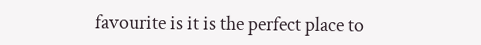favourite is it is the perfect place to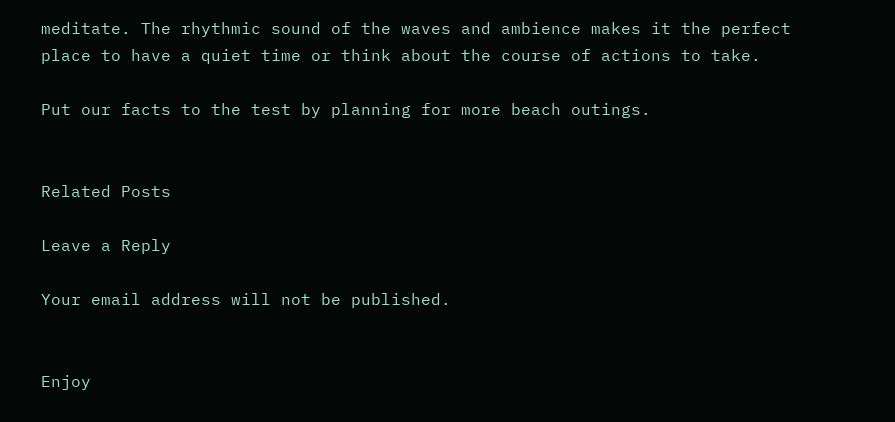meditate. The rhythmic sound of the waves and ambience makes it the perfect place to have a quiet time or think about the course of actions to take.

Put our facts to the test by planning for more beach outings.


Related Posts

Leave a Reply

Your email address will not be published.


Enjoy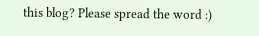this blog? Please spread the word :)